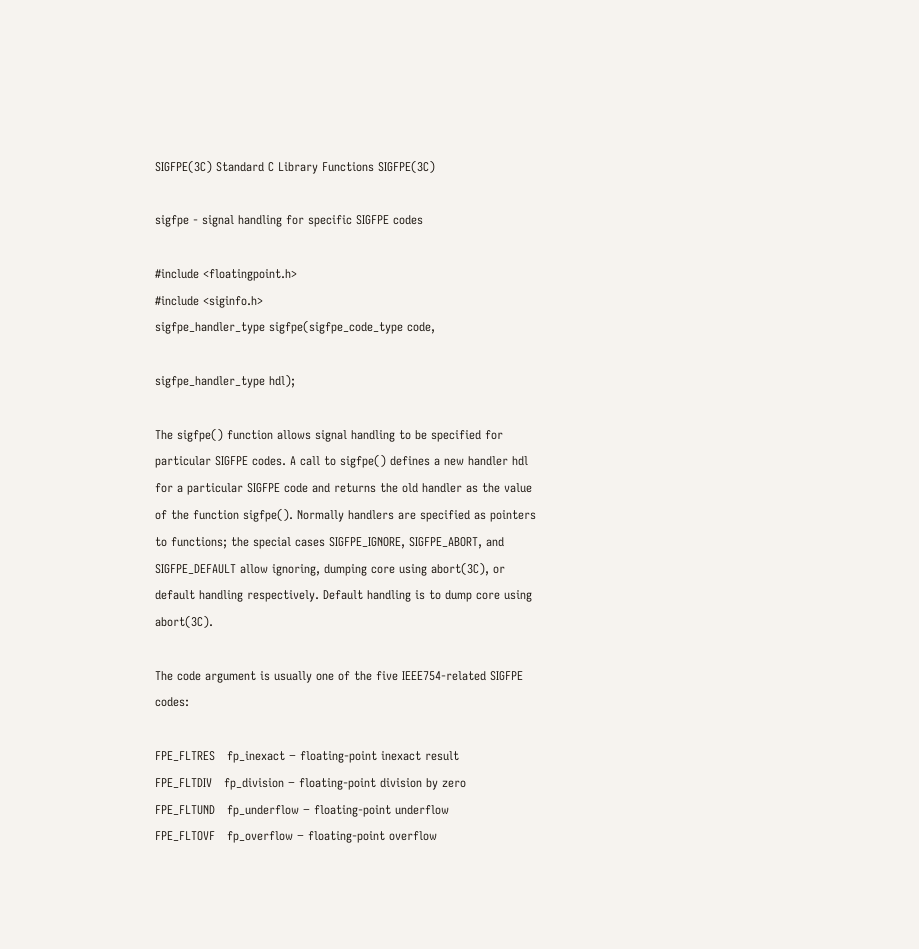SIGFPE(3C) Standard C Library Functions SIGFPE(3C)

sigfpe - signal handling for specific SIGFPE codes

#include <floatingpoint.h>
#include <siginfo.h>
sigfpe_handler_type sigfpe(sigfpe_code_type code,

sigfpe_handler_type hdl);

The sigfpe() function allows signal handling to be specified for particular SIGFPE codes. A call to sigfpe() defines a new handler hdl for a particular SIGFPE code and returns the old handler as the value of the function sigfpe(). Normally handlers are specified as pointers to functions; the special cases SIGFPE_IGNORE, SIGFPE_ABORT, and SIGFPE_DEFAULT allow ignoring, dumping core using abort(3C), or default handling respectively. Default handling is to dump core using abort(3C).

The code argument is usually one of the five IEEE754-related SIGFPE codes:

FPE_FLTRES   fp_inexact − floating-point inexact result
FPE_FLTDIV   fp_division − floating-point division by zero
FPE_FLTUND   fp_underflow − floating-point underflow
FPE_FLTOVF   fp_overflow − floating-point overflow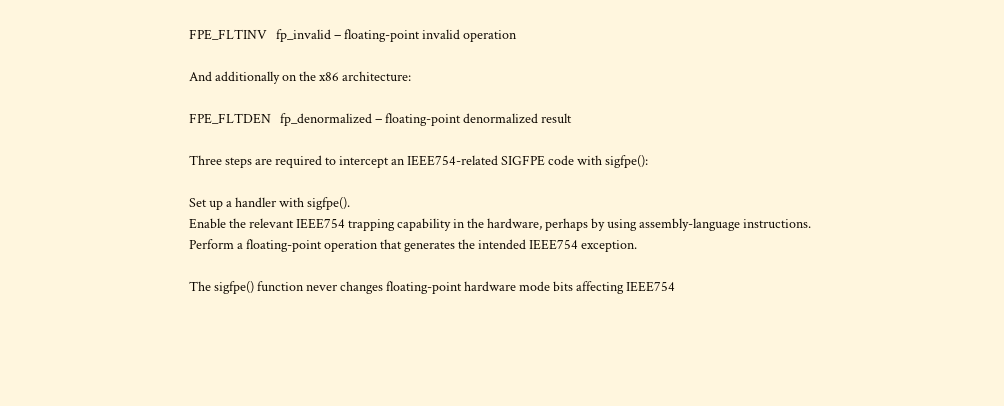FPE_FLTINV   fp_invalid − floating-point invalid operation

And additionally on the x86 architecture:

FPE_FLTDEN   fp_denormalized − floating-point denormalized result

Three steps are required to intercept an IEEE754-related SIGFPE code with sigfpe():

Set up a handler with sigfpe().
Enable the relevant IEEE754 trapping capability in the hardware, perhaps by using assembly-language instructions.
Perform a floating-point operation that generates the intended IEEE754 exception.

The sigfpe() function never changes floating-point hardware mode bits affecting IEEE754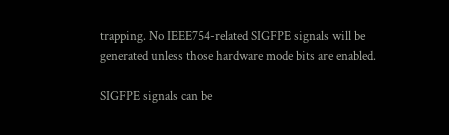trapping. No IEEE754-related SIGFPE signals will be generated unless those hardware mode bits are enabled.

SIGFPE signals can be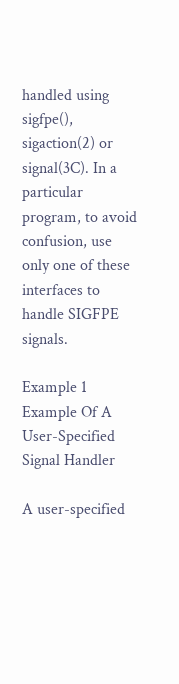handled using sigfpe(), sigaction(2) or signal(3C). In a particular program, to avoid confusion, use only one of these interfaces to handle SIGFPE signals.

Example 1 Example Of A User-Specified Signal Handler

A user-specified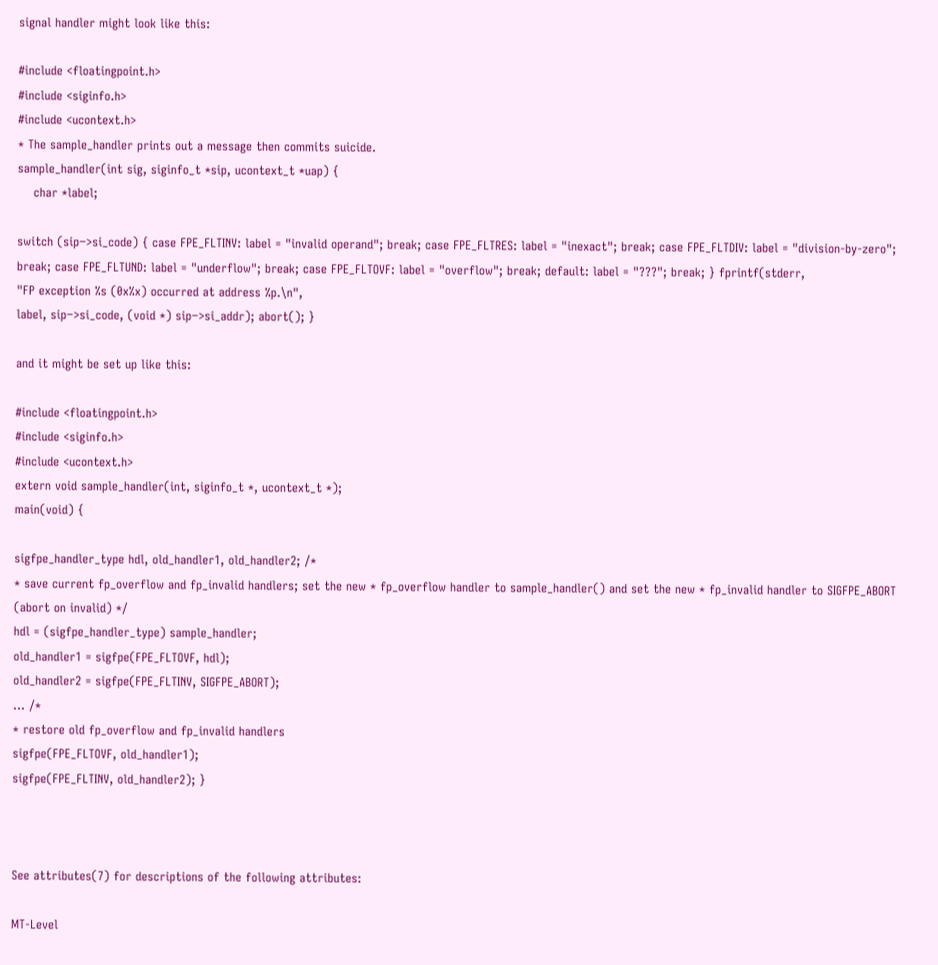signal handler might look like this:

#include <floatingpoint.h>
#include <siginfo.h>
#include <ucontext.h>
* The sample_handler prints out a message then commits suicide.
sample_handler(int sig, siginfo_t *sip, ucontext_t *uap) {
    char *label;

switch (sip−>si_code) { case FPE_FLTINV: label = "invalid operand"; break; case FPE_FLTRES: label = "inexact"; break; case FPE_FLTDIV: label = "division-by-zero"; break; case FPE_FLTUND: label = "underflow"; break; case FPE_FLTOVF: label = "overflow"; break; default: label = "???"; break; } fprintf(stderr,
"FP exception %s (0x%x) occurred at address %p.\n",
label, sip−>si_code, (void *) sip−>si_addr); abort(); }

and it might be set up like this:

#include <floatingpoint.h>
#include <siginfo.h>
#include <ucontext.h>
extern void sample_handler(int, siginfo_t *, ucontext_t *);
main(void) {

sigfpe_handler_type hdl, old_handler1, old_handler2; /*
* save current fp_overflow and fp_invalid handlers; set the new * fp_overflow handler to sample_handler() and set the new * fp_invalid handler to SIGFPE_ABORT (abort on invalid) */
hdl = (sigfpe_handler_type) sample_handler;
old_handler1 = sigfpe(FPE_FLTOVF, hdl);
old_handler2 = sigfpe(FPE_FLTINV, SIGFPE_ABORT);
... /*
* restore old fp_overflow and fp_invalid handlers
sigfpe(FPE_FLTOVF, old_handler1);
sigfpe(FPE_FLTINV, old_handler2); }



See attributes(7) for descriptions of the following attributes:

MT-Level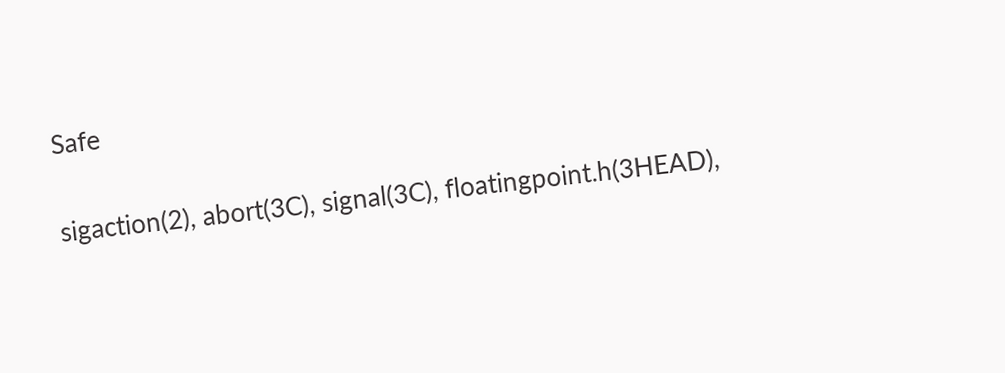Safe

sigaction(2), abort(3C), signal(3C), floatingpoint.h(3HEAD),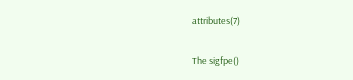attributes(7)

The sigfpe()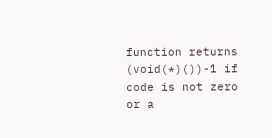function returns (void(*)())-1 if code is not zero or a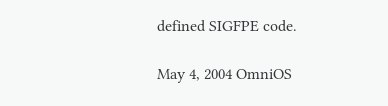defined SIGFPE code.

May 4, 2004 OmniOS